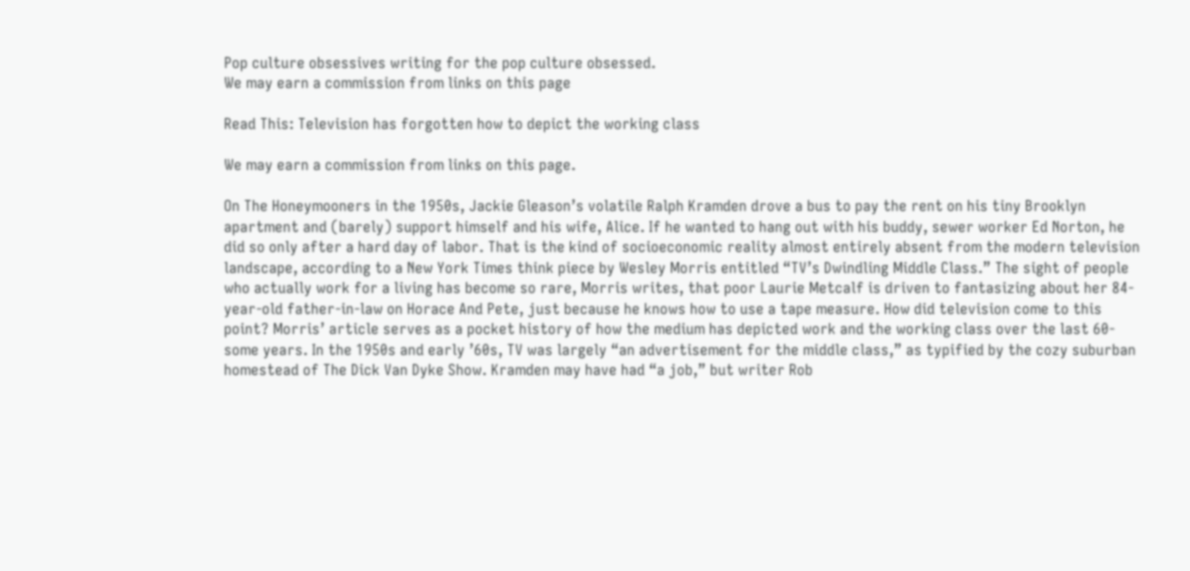Pop culture obsessives writing for the pop culture obsessed.
We may earn a commission from links on this page

Read This: Television has forgotten how to depict the working class

We may earn a commission from links on this page.

On The Honeymooners in the 1950s, Jackie Gleason’s volatile Ralph Kramden drove a bus to pay the rent on his tiny Brooklyn apartment and (barely) support himself and his wife, Alice. If he wanted to hang out with his buddy, sewer worker Ed Norton, he did so only after a hard day of labor. That is the kind of socioeconomic reality almost entirely absent from the modern television landscape, according to a New York Times think piece by Wesley Morris entitled “TV’s Dwindling Middle Class.” The sight of people who actually work for a living has become so rare, Morris writes, that poor Laurie Metcalf is driven to fantasizing about her 84-year-old father-in-law on Horace And Pete, just because he knows how to use a tape measure. How did television come to this point? Morris’ article serves as a pocket history of how the medium has depicted work and the working class over the last 60-some years. In the 1950s and early ’60s, TV was largely “an advertisement for the middle class,” as typified by the cozy suburban homestead of The Dick Van Dyke Show. Kramden may have had “a job,” but writer Rob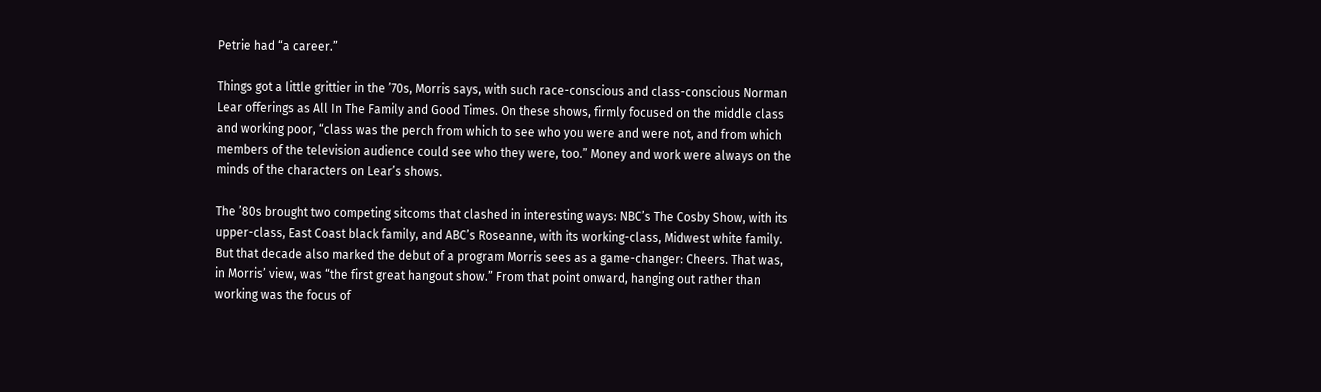Petrie had “a career.”

Things got a little grittier in the ’70s, Morris says, with such race-conscious and class-conscious Norman Lear offerings as All In The Family and Good Times. On these shows, firmly focused on the middle class and working poor, “class was the perch from which to see who you were and were not, and from which members of the television audience could see who they were, too.” Money and work were always on the minds of the characters on Lear’s shows.

The ’80s brought two competing sitcoms that clashed in interesting ways: NBC’s The Cosby Show, with its upper-class, East Coast black family, and ABC’s Roseanne, with its working-class, Midwest white family. But that decade also marked the debut of a program Morris sees as a game-changer: Cheers. That was, in Morris’ view, was “the first great hangout show.” From that point onward, hanging out rather than working was the focus of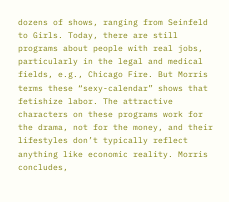dozens of shows, ranging from Seinfeld to Girls. Today, there are still programs about people with real jobs, particularly in the legal and medical fields, e.g., Chicago Fire. But Morris terms these “sexy-calendar” shows that fetishize labor. The attractive characters on these programs work for the drama, not for the money, and their lifestyles don’t typically reflect anything like economic reality. Morris concludes,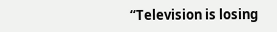“Television is losing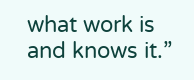what work is and knows it.”